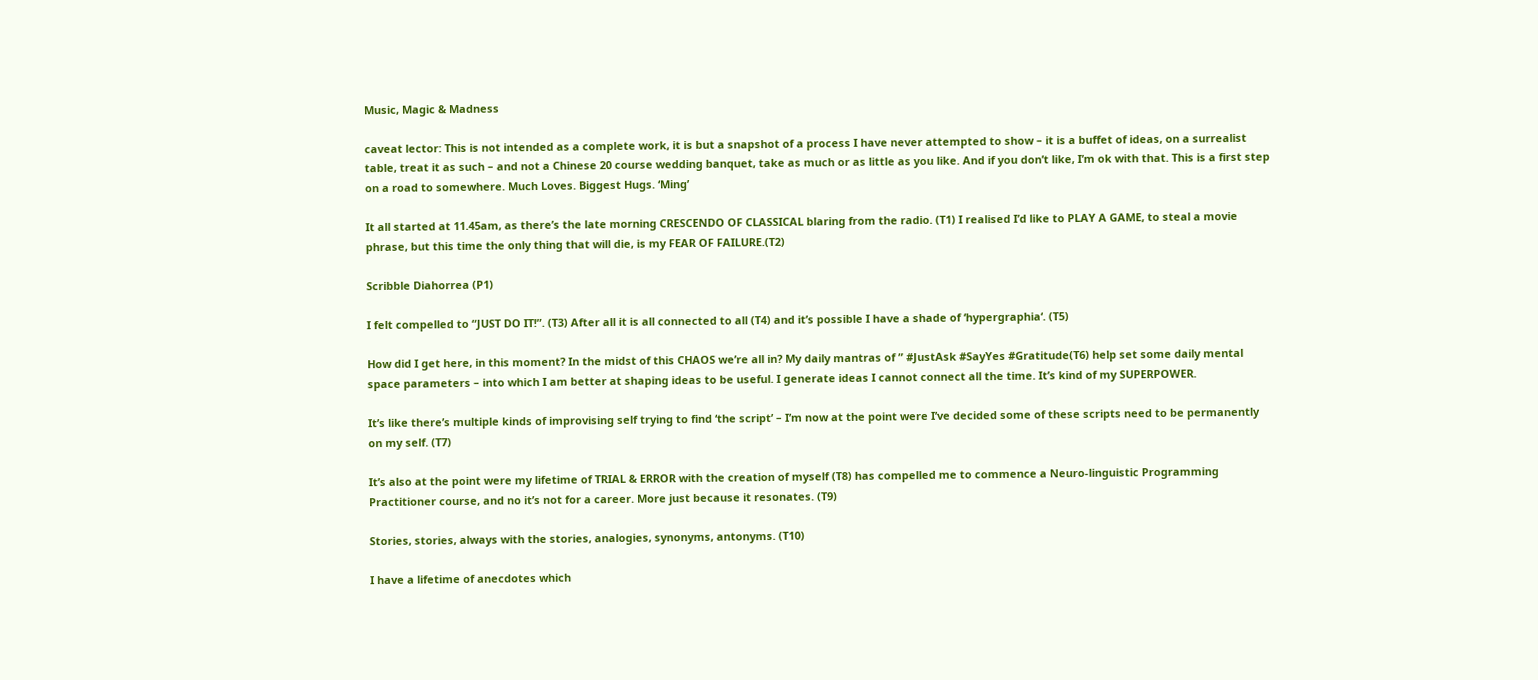Music, Magic & Madness

caveat lector: This is not intended as a complete work, it is but a snapshot of a process I have never attempted to show – it is a buffet of ideas, on a surrealist table, treat it as such – and not a Chinese 20 course wedding banquet, take as much or as little as you like. And if you don’t like, I’m ok with that. This is a first step on a road to somewhere. Much Loves. Biggest Hugs. ‘Ming’

It all started at 11.45am, as there’s the late morning CRESCENDO OF CLASSICAL blaring from the radio. (T1) I realised I’d like to PLAY A GAME, to steal a movie phrase, but this time the only thing that will die, is my FEAR OF FAILURE.(T2)

Scribble Diahorrea (P1)

I felt compelled to “JUST DO IT!”. (T3) After all it is all connected to all (T4) and it’s possible I have a shade of ‘hypergraphia‘. (T5)

How did I get here, in this moment? In the midst of this CHAOS we’re all in? My daily mantras of ” #JustAsk #SayYes #Gratitude(T6) help set some daily mental space parameters – into which I am better at shaping ideas to be useful. I generate ideas I cannot connect all the time. It’s kind of my SUPERPOWER.

It’s like there’s multiple kinds of improvising self trying to find ‘the script’ – I’m now at the point were I’ve decided some of these scripts need to be permanently on my self. (T7)

It’s also at the point were my lifetime of TRIAL & ERROR with the creation of myself (T8) has compelled me to commence a Neuro-linguistic Programming Practitioner course, and no it’s not for a career. More just because it resonates. (T9)

Stories, stories, always with the stories, analogies, synonyms, antonyms. (T10)

I have a lifetime of anecdotes which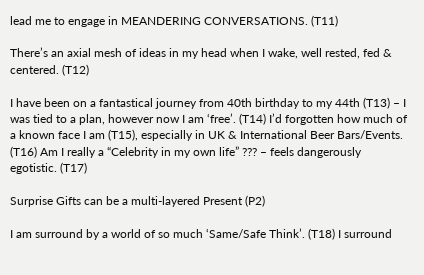lead me to engage in MEANDERING CONVERSATIONS. (T11)

There’s an axial mesh of ideas in my head when I wake, well rested, fed & centered. (T12)

I have been on a fantastical journey from 40th birthday to my 44th (T13) – I was tied to a plan, however now I am ‘free’. (T14) I’d forgotten how much of a known face I am (T15), especially in UK & International Beer Bars/Events. (T16) Am I really a “Celebrity in my own life” ??? – feels dangerously egotistic. (T17)

Surprise Gifts can be a multi-layered Present (P2)

I am surround by a world of so much ‘Same/Safe Think’. (T18) I surround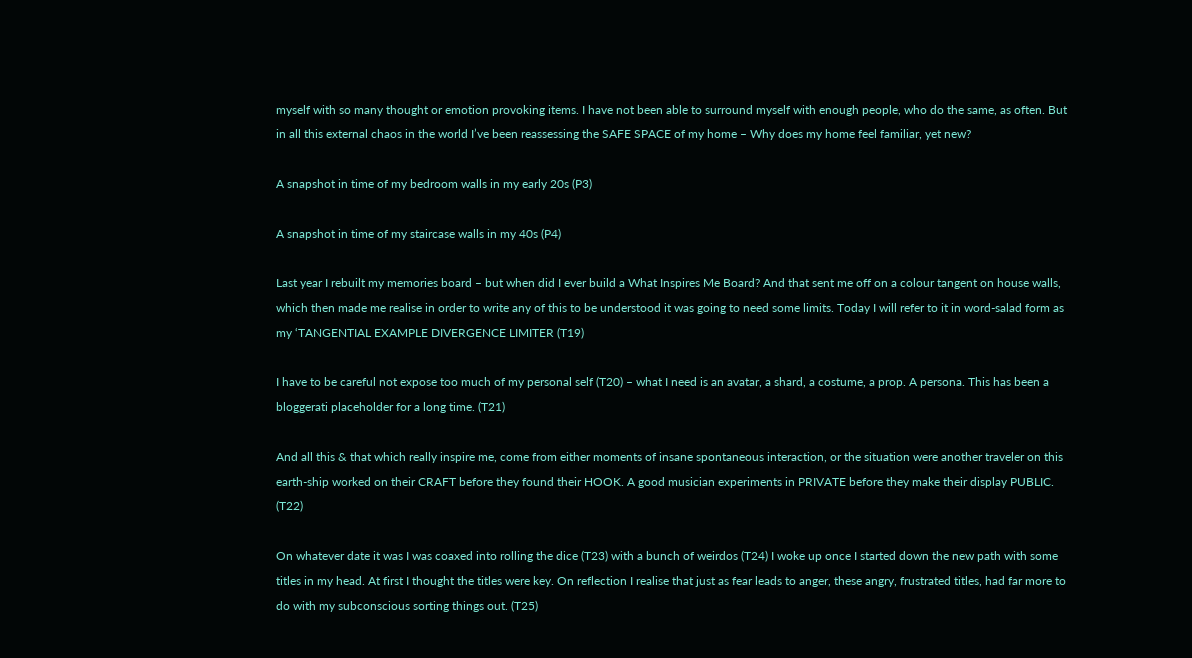myself with so many thought or emotion provoking items. I have not been able to surround myself with enough people, who do the same, as often. But in all this external chaos in the world I’ve been reassessing the SAFE SPACE of my home – Why does my home feel familiar, yet new?

A snapshot in time of my bedroom walls in my early 20s (P3)

A snapshot in time of my staircase walls in my 40s (P4)

Last year I rebuilt my memories board – but when did I ever build a What Inspires Me Board? And that sent me off on a colour tangent on house walls, which then made me realise in order to write any of this to be understood it was going to need some limits. Today I will refer to it in word-salad form as my ‘TANGENTIAL EXAMPLE DIVERGENCE LIMITER (T19)

I have to be careful not expose too much of my personal self (T20) – what I need is an avatar, a shard, a costume, a prop. A persona. This has been a bloggerati placeholder for a long time. (T21)

And all this & that which really inspire me, come from either moments of insane spontaneous interaction, or the situation were another traveler on this earth-ship worked on their CRAFT before they found their HOOK. A good musician experiments in PRIVATE before they make their display PUBLIC. (T22)

On whatever date it was I was coaxed into rolling the dice (T23) with a bunch of weirdos (T24) I woke up once I started down the new path with some titles in my head. At first I thought the titles were key. On reflection I realise that just as fear leads to anger, these angry, frustrated titles, had far more to do with my subconscious sorting things out. (T25)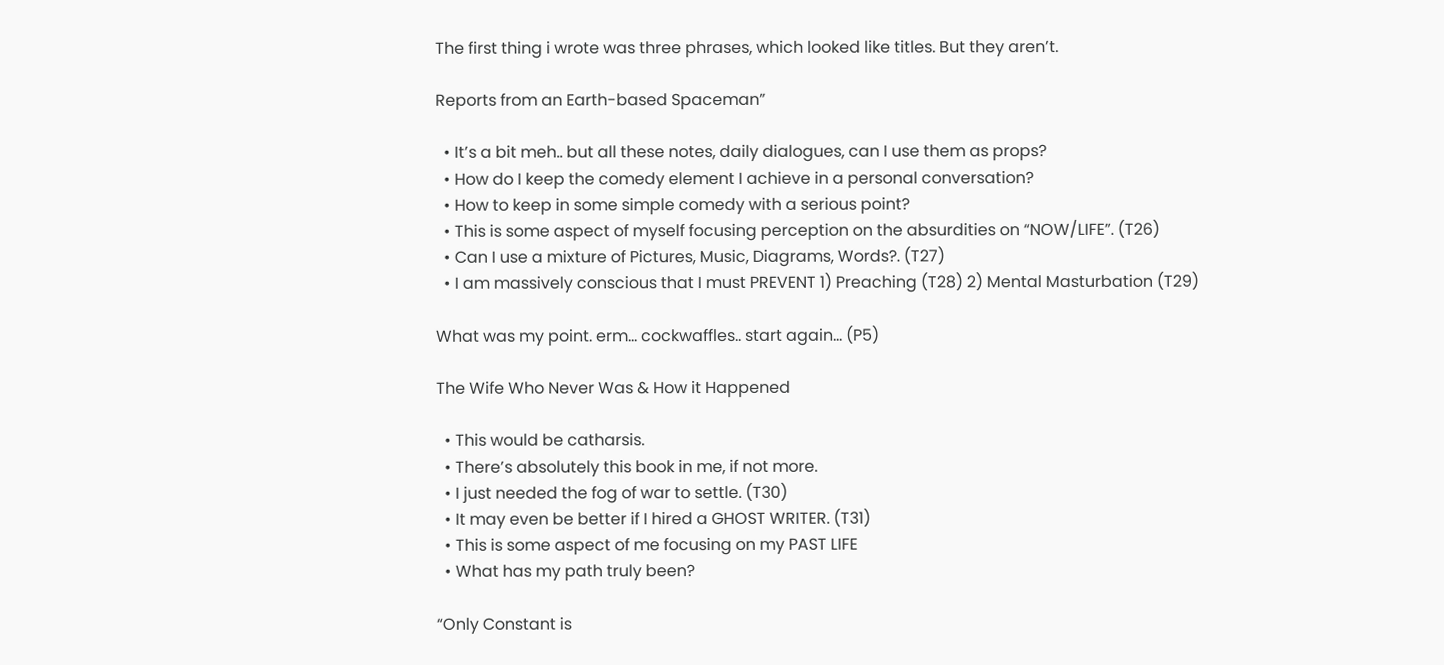The first thing i wrote was three phrases, which looked like titles. But they aren’t.

Reports from an Earth-based Spaceman”

  • It’s a bit meh.. but all these notes, daily dialogues, can I use them as props?
  • How do I keep the comedy element I achieve in a personal conversation?
  • How to keep in some simple comedy with a serious point?
  • This is some aspect of myself focusing perception on the absurdities on “NOW/LIFE”. (T26)
  • Can I use a mixture of Pictures, Music, Diagrams, Words?. (T27)
  • I am massively conscious that I must PREVENT 1) Preaching (T28) 2) Mental Masturbation (T29)

What was my point. erm… cockwaffles.. start again… (P5)

The Wife Who Never Was & How it Happened

  • This would be catharsis.
  • There’s absolutely this book in me, if not more.
  • I just needed the fog of war to settle. (T30)
  • It may even be better if I hired a GHOST WRITER. (T31)
  • This is some aspect of me focusing on my PAST LIFE
  • What has my path truly been?

“Only Constant is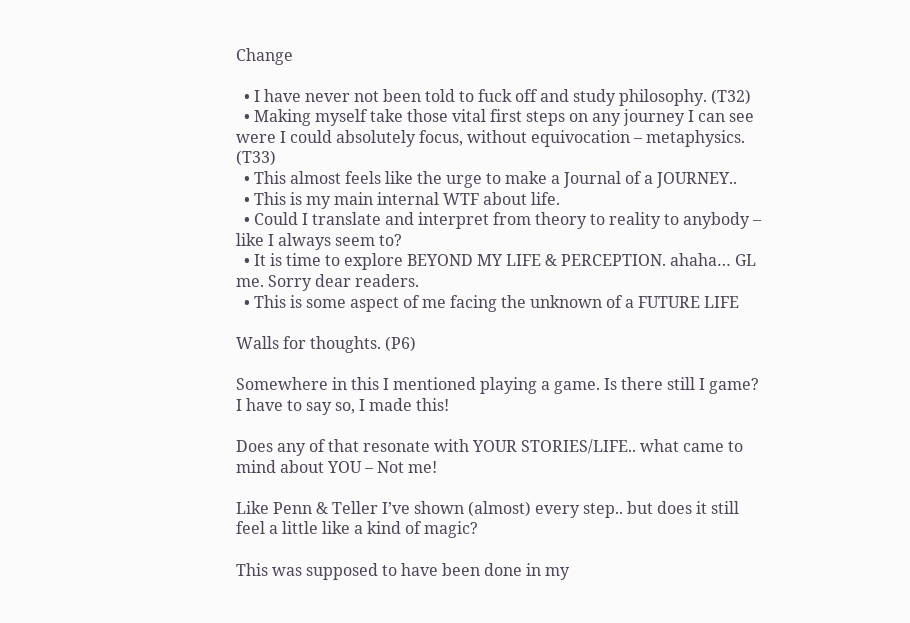Change

  • I have never not been told to fuck off and study philosophy. (T32)
  • Making myself take those vital first steps on any journey I can see were I could absolutely focus, without equivocation – metaphysics. (T33)
  • This almost feels like the urge to make a Journal of a JOURNEY..
  • This is my main internal WTF about life.
  • Could I translate and interpret from theory to reality to anybody – like I always seem to?
  • It is time to explore BEYOND MY LIFE & PERCEPTION. ahaha… GL me. Sorry dear readers.
  • This is some aspect of me facing the unknown of a FUTURE LIFE

Walls for thoughts. (P6)

Somewhere in this I mentioned playing a game. Is there still I game? I have to say so, I made this!

Does any of that resonate with YOUR STORIES/LIFE.. what came to mind about YOU – Not me!

Like Penn & Teller I’ve shown (almost) every step.. but does it still feel a little like a kind of magic?

This was supposed to have been done in my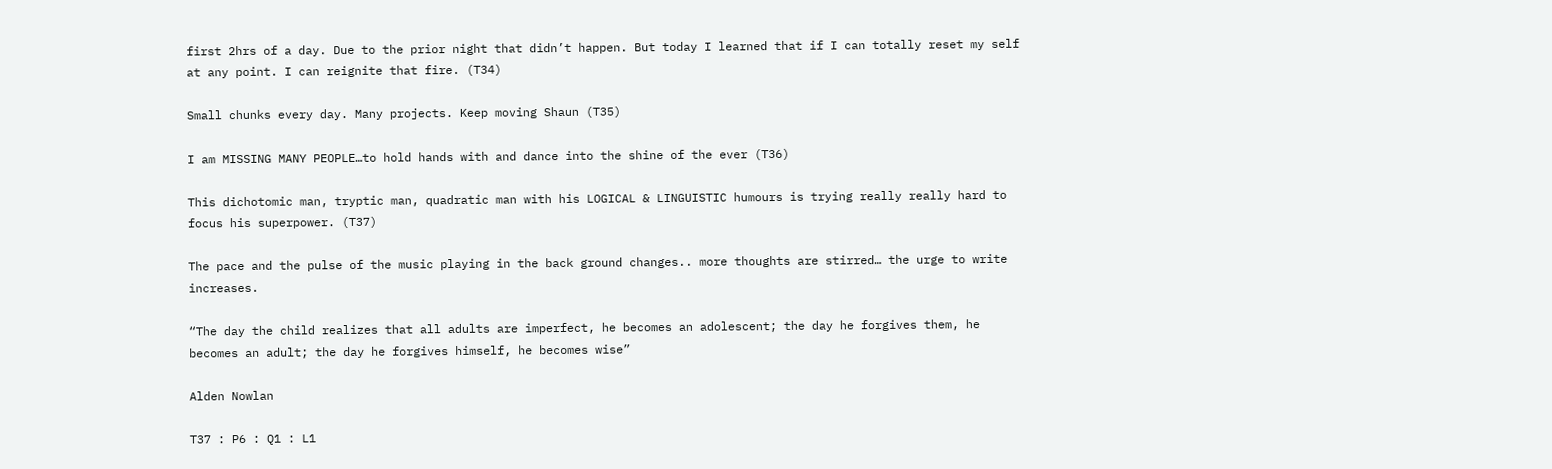first 2hrs of a day. Due to the prior night that didn’t happen. But today I learned that if I can totally reset my self at any point. I can reignite that fire. (T34)

Small chunks every day. Many projects. Keep moving Shaun (T35)

I am MISSING MANY PEOPLE…to hold hands with and dance into the shine of the ever (T36)

This dichotomic man, tryptic man, quadratic man with his LOGICAL & LINGUISTIC humours is trying really really hard to focus his superpower. (T37)

The pace and the pulse of the music playing in the back ground changes.. more thoughts are stirred… the urge to write increases.

“The day the child realizes that all adults are imperfect, he becomes an adolescent; the day he forgives them, he becomes an adult; the day he forgives himself, he becomes wise”

Alden Nowlan

T37 : P6 : Q1 : L1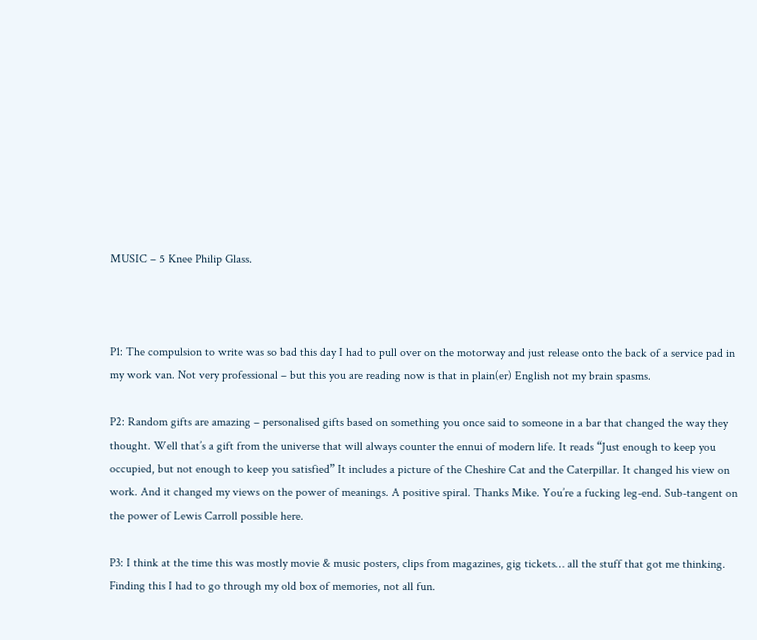MUSIC – 5 Knee Philip Glass.



P1: The compulsion to write was so bad this day I had to pull over on the motorway and just release onto the back of a service pad in my work van. Not very professional – but this you are reading now is that in plain(er) English not my brain spasms.

P2: Random gifts are amazing – personalised gifts based on something you once said to someone in a bar that changed the way they thought. Well that’s a gift from the universe that will always counter the ennui of modern life. It reads “Just enough to keep you occupied, but not enough to keep you satisfied” It includes a picture of the Cheshire Cat and the Caterpillar. It changed his view on work. And it changed my views on the power of meanings. A positive spiral. Thanks Mike. You’re a fucking leg-end. Sub-tangent on the power of Lewis Carroll possible here.

P3: I think at the time this was mostly movie & music posters, clips from magazines, gig tickets… all the stuff that got me thinking. Finding this I had to go through my old box of memories, not all fun.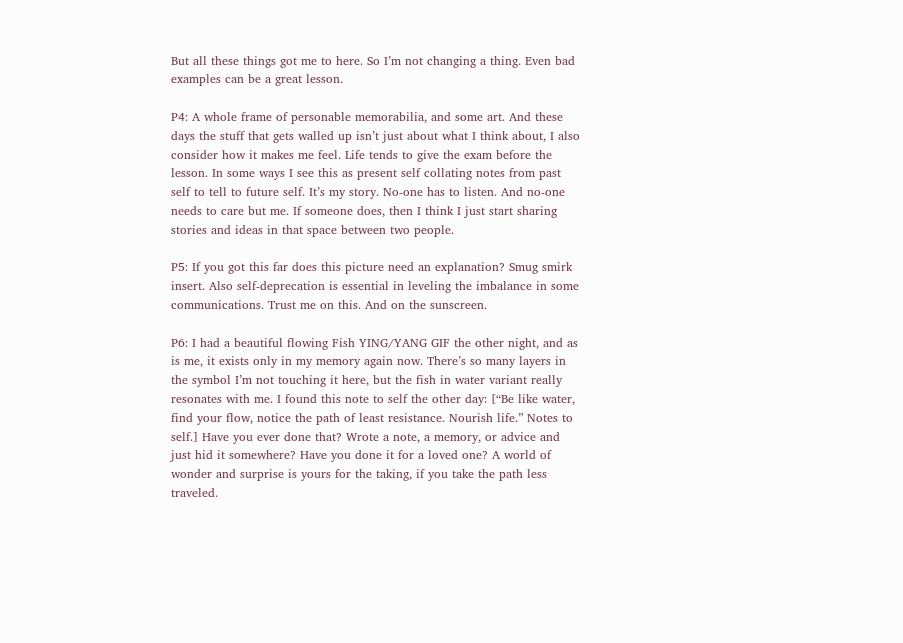But all these things got me to here. So I’m not changing a thing. Even bad examples can be a great lesson.

P4: A whole frame of personable memorabilia, and some art. And these days the stuff that gets walled up isn’t just about what I think about, I also consider how it makes me feel. Life tends to give the exam before the lesson. In some ways I see this as present self collating notes from past self to tell to future self. It’s my story. No-one has to listen. And no-one needs to care but me. If someone does, then I think I just start sharing stories and ideas in that space between two people.

P5: If you got this far does this picture need an explanation? Smug smirk insert. Also self-deprecation is essential in leveling the imbalance in some communications. Trust me on this. And on the sunscreen.

P6: I had a beautiful flowing Fish YING/YANG GIF the other night, and as is me, it exists only in my memory again now. There’s so many layers in the symbol I’m not touching it here, but the fish in water variant really resonates with me. I found this note to self the other day: [“Be like water, find your flow, notice the path of least resistance. Nourish life.” Notes to self.] Have you ever done that? Wrote a note, a memory, or advice and just hid it somewhere? Have you done it for a loved one? A world of wonder and surprise is yours for the taking, if you take the path less traveled.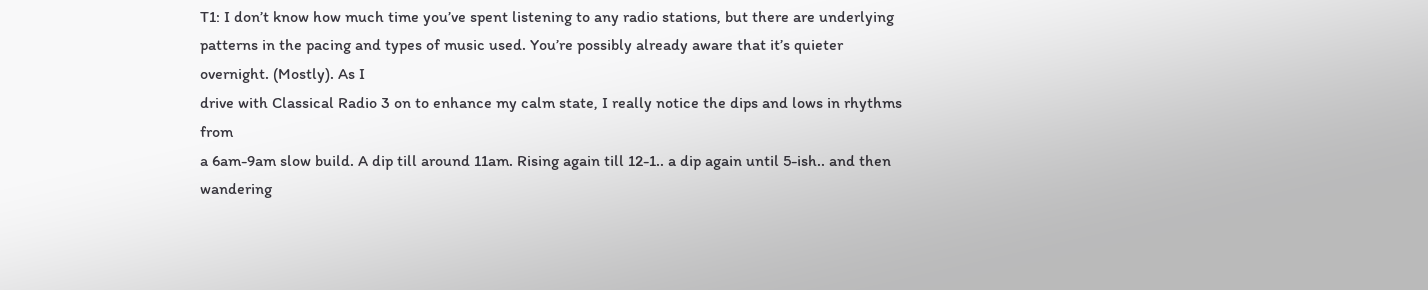T1: I don’t know how much time you’ve spent listening to any radio stations, but there are underlying patterns in the pacing and types of music used. You’re possibly already aware that it’s quieter overnight. (Mostly). As I
drive with Classical Radio 3 on to enhance my calm state, I really notice the dips and lows in rhythms from
a 6am-9am slow build. A dip till around 11am. Rising again till 12-1.. a dip again until 5-ish.. and then
wandering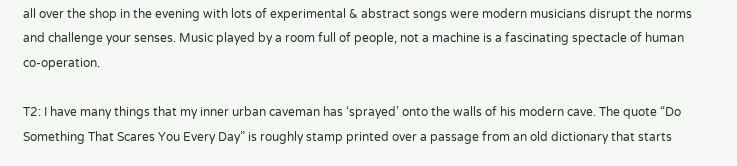all over the shop in the evening with lots of experimental & abstract songs were modern musicians disrupt the norms and challenge your senses. Music played by a room full of people, not a machine is a fascinating spectacle of human co-operation.

T2: I have many things that my inner urban caveman has ‘sprayed’ onto the walls of his modern cave. The quote “Do Something That Scares You Every Day” is roughly stamp printed over a passage from an old dictionary that starts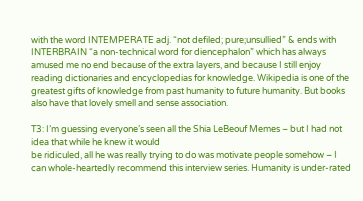with the word INTEMPERATE adj. “not defiled; pure;unsullied” & ends with INTERBRAIN “a non-technical word for diencephalon” which has always amused me no end because of the extra layers, and because I still enjoy reading dictionaries and encyclopedias for knowledge. Wikipedia is one of the greatest gifts of knowledge from past humanity to future humanity. But books also have that lovely smell and sense association.

T3: I’m guessing everyone’s seen all the Shia LeBeouf Memes – but I had not idea that while he knew it would
be ridiculed, all he was really trying to do was motivate people somehow – I can whole-heartedly recommend this interview series. Humanity is under-rated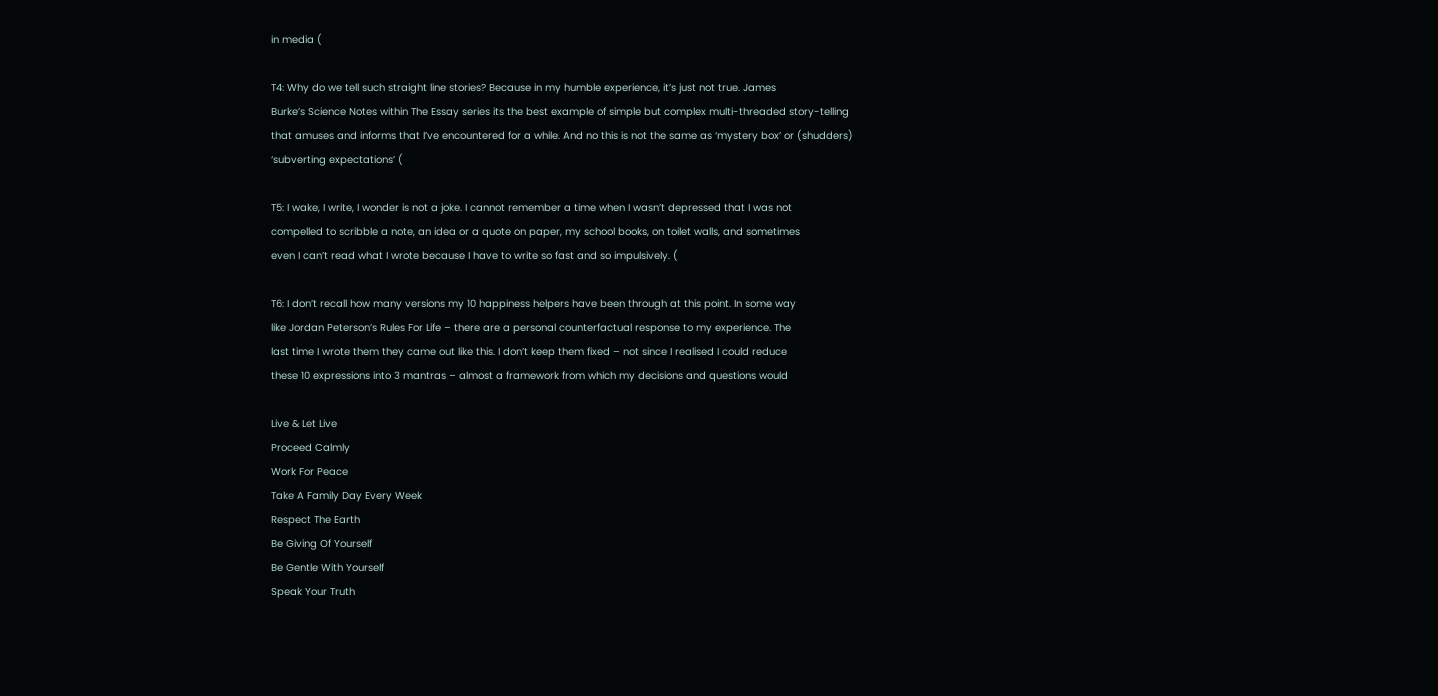in media (

T4: Why do we tell such straight line stories? Because in my humble experience, it’s just not true. James
Burke’s Science Notes within The Essay series its the best example of simple but complex multi-threaded story-telling that amuses and informs that I’ve encountered for a while. And no this is not the same as ‘mystery box’ or (shudders) ‘subverting expectations’ (

T5: I wake, I write, I wonder is not a joke. I cannot remember a time when I wasn’t depressed that I was not
compelled to scribble a note, an idea or a quote on paper, my school books, on toilet walls, and sometimes
even I can’t read what I wrote because I have to write so fast and so impulsively. (

T6: I don’t recall how many versions my 10 happiness helpers have been through at this point. In some way
like Jordan Peterson’s Rules For Life – there are a personal counterfactual response to my experience. The
last time I wrote them they came out like this. I don’t keep them fixed – not since I realised I could reduce
these 10 expressions into 3 mantras – almost a framework from which my decisions and questions would

Live & Let Live
Proceed Calmly
Work For Peace
Take A Family Day Every Week
Respect The Earth
Be Giving Of Yourself
Be Gentle With Yourself
Speak Your Truth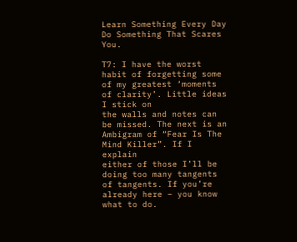Learn Something Every Day
Do Something That Scares You.

T7: I have the worst habit of forgetting some of my greatest ‘moments of clarity’. Little ideas I stick on
the walls and notes can be missed. The next is an Ambigram of “Fear Is The Mind Killer”. If I explain
either of those I’ll be doing too many tangents of tangents. If you’re already here – you know what to do.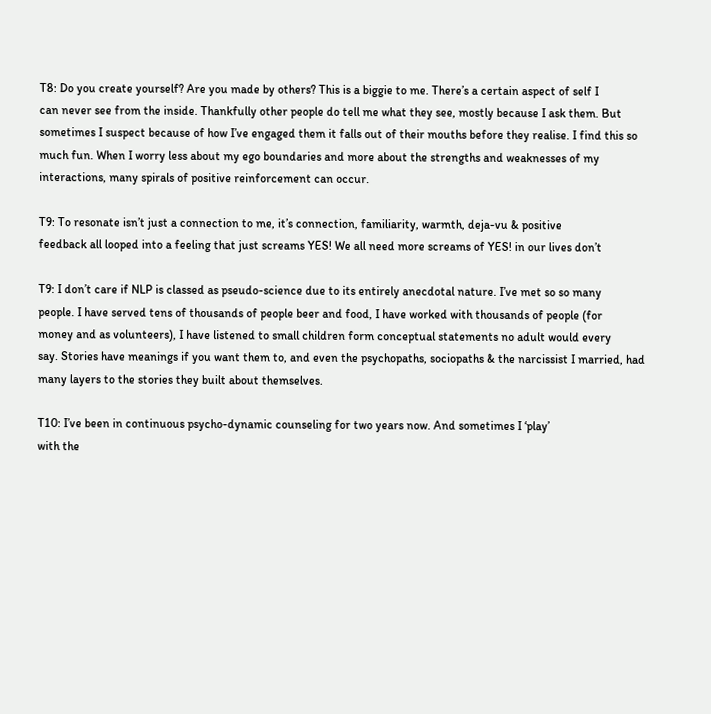T8: Do you create yourself? Are you made by others? This is a biggie to me. There’s a certain aspect of self I
can never see from the inside. Thankfully other people do tell me what they see, mostly because I ask them. But sometimes I suspect because of how I’ve engaged them it falls out of their mouths before they realise. I find this so much fun. When I worry less about my ego boundaries and more about the strengths and weaknesses of my interactions, many spirals of positive reinforcement can occur.

T9: To resonate isn’t just a connection to me, it’s connection, familiarity, warmth, deja-vu & positive
feedback all looped into a feeling that just screams YES! We all need more screams of YES! in our lives don’t

T9: I don’t care if NLP is classed as pseudo-science due to its entirely anecdotal nature. I’ve met so so many
people. I have served tens of thousands of people beer and food, I have worked with thousands of people (for
money and as volunteers), I have listened to small children form conceptual statements no adult would every
say. Stories have meanings if you want them to, and even the psychopaths, sociopaths & the narcissist I married, had many layers to the stories they built about themselves.

T10: I’ve been in continuous psycho-dynamic counseling for two years now. And sometimes I ‘play’
with the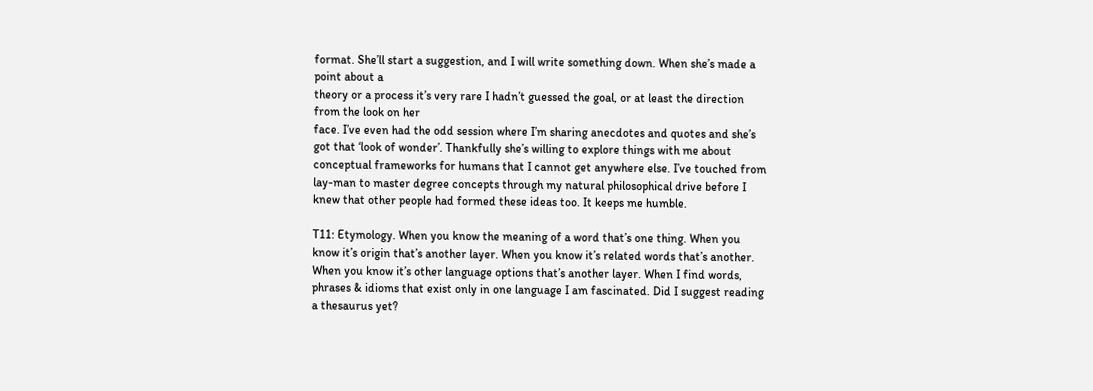format. She’ll start a suggestion, and I will write something down. When she’s made a point about a
theory or a process it’s very rare I hadn’t guessed the goal, or at least the direction from the look on her
face. I’ve even had the odd session where I’m sharing anecdotes and quotes and she’s got that ‘look of wonder’. Thankfully she’s willing to explore things with me about conceptual frameworks for humans that I cannot get anywhere else. I’ve touched from lay-man to master degree concepts through my natural philosophical drive before I knew that other people had formed these ideas too. It keeps me humble.

T11: Etymology. When you know the meaning of a word that’s one thing. When you know it’s origin that’s another layer. When you know it’s related words that’s another. When you know it’s other language options that’s another layer. When I find words, phrases & idioms that exist only in one language I am fascinated. Did I suggest reading a thesaurus yet?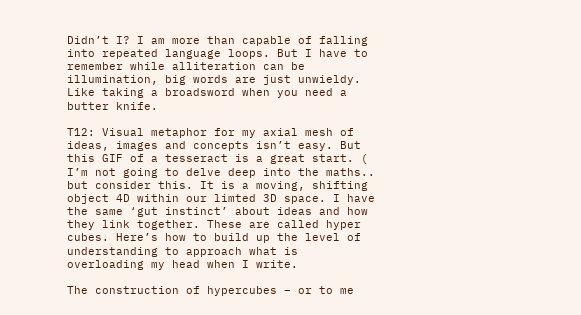Didn’t I? I am more than capable of falling into repeated language loops. But I have to remember while alliteration can be illumination, big words are just unwieldy. Like taking a broadsword when you need a butter knife.

T12: Visual metaphor for my axial mesh of ideas, images and concepts isn’t easy. But this GIF of a tesseract is a great start. ( I’m not going to delve deep into the maths.. but consider this. It is a moving, shifting object 4D within our limted 3D space. I have the same ‘gut instinct’ about ideas and how they link together. These are called hyper cubes. Here’s how to build up the level of understanding to approach what is overloading my head when I write.

The construction of hypercubes – or to me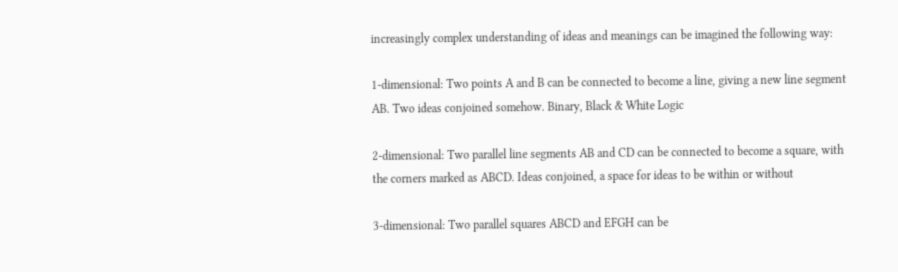increasingly complex understanding of ideas and meanings can be imagined the following way:

1-dimensional: Two points A and B can be connected to become a line, giving a new line segment AB. Two ideas conjoined somehow. Binary, Black & White Logic

2-dimensional: Two parallel line segments AB and CD can be connected to become a square, with the corners marked as ABCD. Ideas conjoined, a space for ideas to be within or without

3-dimensional: Two parallel squares ABCD and EFGH can be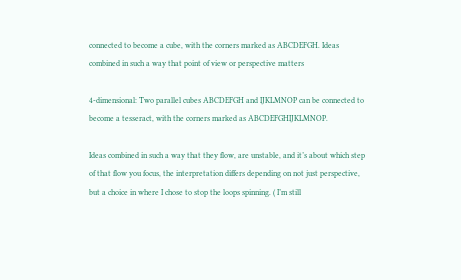connected to become a cube, with the corners marked as ABCDEFGH. Ideas combined in such a way that point of view or perspective matters

4-dimensional: Two parallel cubes ABCDEFGH and IJKLMNOP can be connected to become a tesseract, with the corners marked as ABCDEFGHIJKLMNOP.

Ideas combined in such a way that they flow, are unstable, and it’s about which step of that flow you focus, the interpretation differs depending on not just perspective, but a choice in where I chose to stop the loops spinning. ( I’m still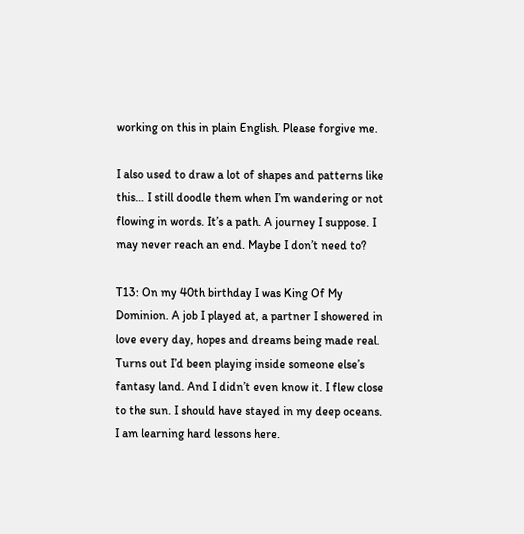working on this in plain English. Please forgive me.

I also used to draw a lot of shapes and patterns like this… I still doodle them when I’m wandering or not flowing in words. It’s a path. A journey I suppose. I may never reach an end. Maybe I don’t need to?

T13: On my 40th birthday I was King Of My Dominion. A job I played at, a partner I showered in love every day, hopes and dreams being made real. Turns out I’d been playing inside someone else’s fantasy land. And I didn’t even know it. I flew close to the sun. I should have stayed in my deep oceans. I am learning hard lessons here.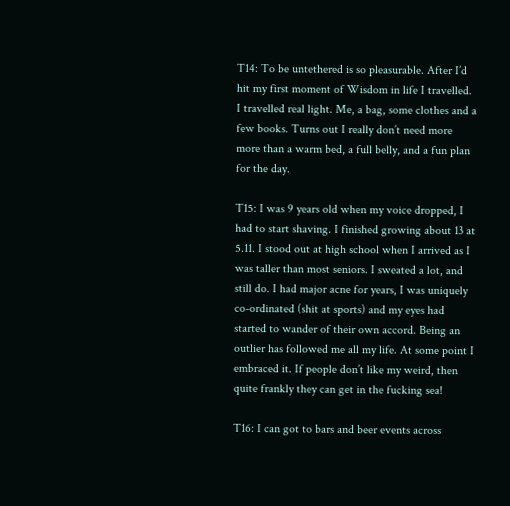T14: To be untethered is so pleasurable. After I’d hit my first moment of Wisdom in life I travelled. I travelled real light. Me, a bag, some clothes and a few books. Turns out I really don’t need more more than a warm bed, a full belly, and a fun plan for the day.

T15: I was 9 years old when my voice dropped, I had to start shaving. I finished growing about 13 at 5.11. I stood out at high school when I arrived as I was taller than most seniors. I sweated a lot, and still do. I had major acne for years, I was uniquely co-ordinated (shit at sports) and my eyes had started to wander of their own accord. Being an outlier has followed me all my life. At some point I embraced it. If people don’t like my weird, then quite frankly they can get in the fucking sea!

T16: I can got to bars and beer events across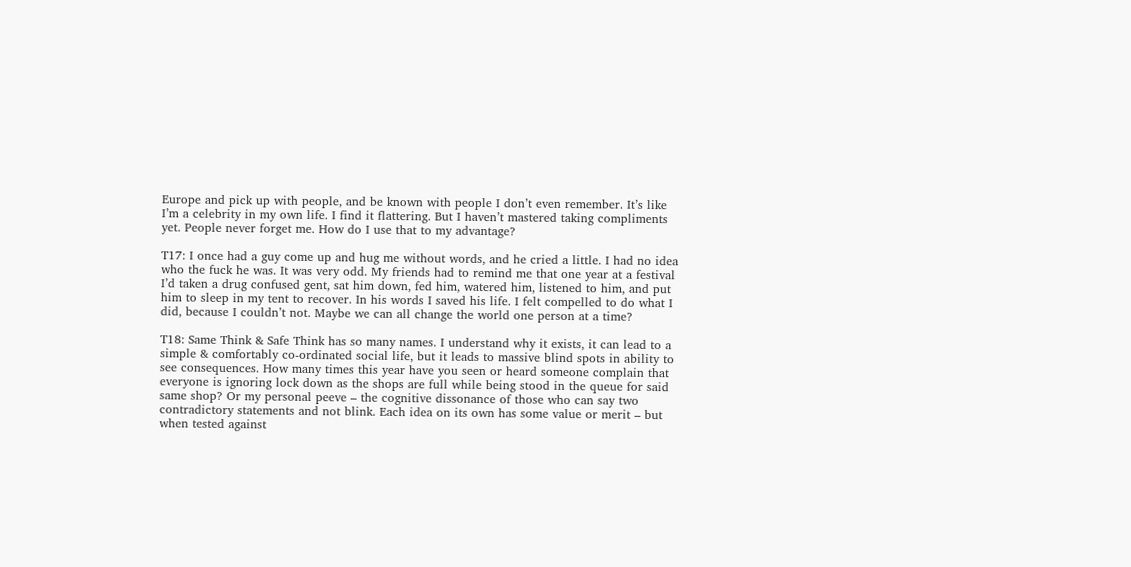Europe and pick up with people, and be known with people I don’t even remember. It’s like I’m a celebrity in my own life. I find it flattering. But I haven’t mastered taking compliments yet. People never forget me. How do I use that to my advantage?

T17: I once had a guy come up and hug me without words, and he cried a little. I had no idea who the fuck he was. It was very odd. My friends had to remind me that one year at a festival I’d taken a drug confused gent, sat him down, fed him, watered him, listened to him, and put him to sleep in my tent to recover. In his words I saved his life. I felt compelled to do what I did, because I couldn’t not. Maybe we can all change the world one person at a time?

T18: Same Think & Safe Think has so many names. I understand why it exists, it can lead to a simple & comfortably co-ordinated social life, but it leads to massive blind spots in ability to see consequences. How many times this year have you seen or heard someone complain that everyone is ignoring lock down as the shops are full while being stood in the queue for said same shop? Or my personal peeve – the cognitive dissonance of those who can say two contradictory statements and not blink. Each idea on its own has some value or merit – but when tested against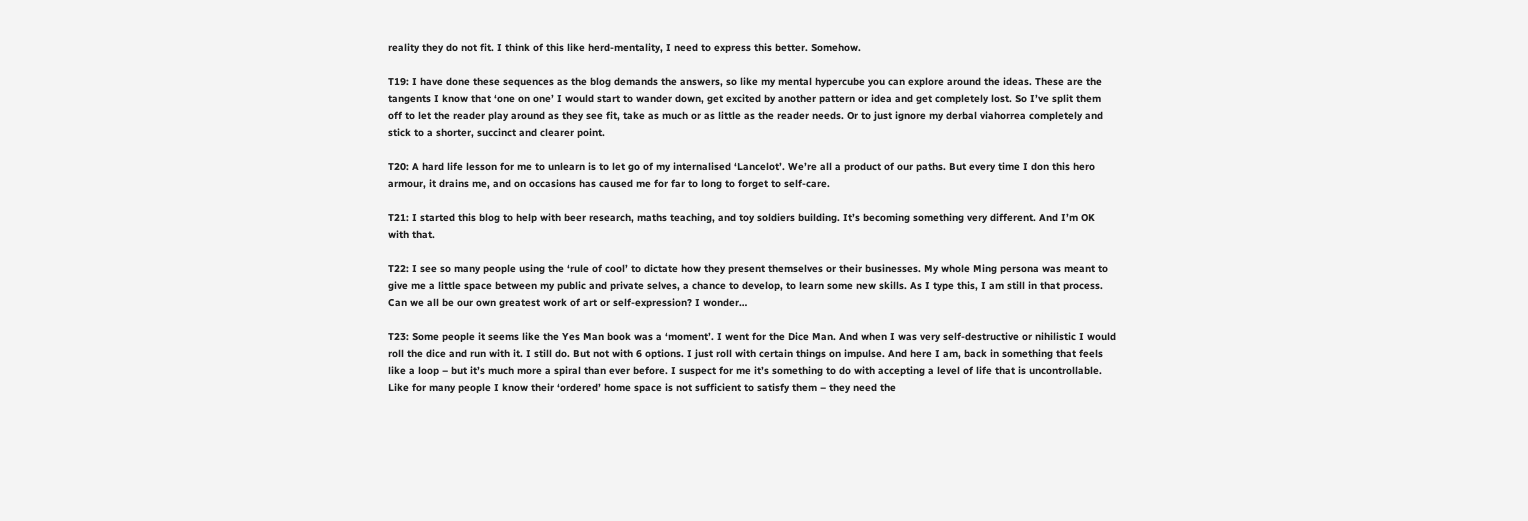reality they do not fit. I think of this like herd-mentality, I need to express this better. Somehow.

T19: I have done these sequences as the blog demands the answers, so like my mental hypercube you can explore around the ideas. These are the tangents I know that ‘one on one’ I would start to wander down, get excited by another pattern or idea and get completely lost. So I’ve split them off to let the reader play around as they see fit, take as much or as little as the reader needs. Or to just ignore my derbal viahorrea completely and stick to a shorter, succinct and clearer point.

T20: A hard life lesson for me to unlearn is to let go of my internalised ‘Lancelot’. We’re all a product of our paths. But every time I don this hero armour, it drains me, and on occasions has caused me for far to long to forget to self-care.

T21: I started this blog to help with beer research, maths teaching, and toy soldiers building. It’s becoming something very different. And I’m OK with that.

T22: I see so many people using the ‘rule of cool’ to dictate how they present themselves or their businesses. My whole Ming persona was meant to give me a little space between my public and private selves, a chance to develop, to learn some new skills. As I type this, I am still in that process. Can we all be our own greatest work of art or self-expression? I wonder…

T23: Some people it seems like the Yes Man book was a ‘moment’. I went for the Dice Man. And when I was very self-destructive or nihilistic I would roll the dice and run with it. I still do. But not with 6 options. I just roll with certain things on impulse. And here I am, back in something that feels like a loop – but it’s much more a spiral than ever before. I suspect for me it’s something to do with accepting a level of life that is uncontrollable. Like for many people I know their ‘ordered’ home space is not sufficient to satisfy them – they need the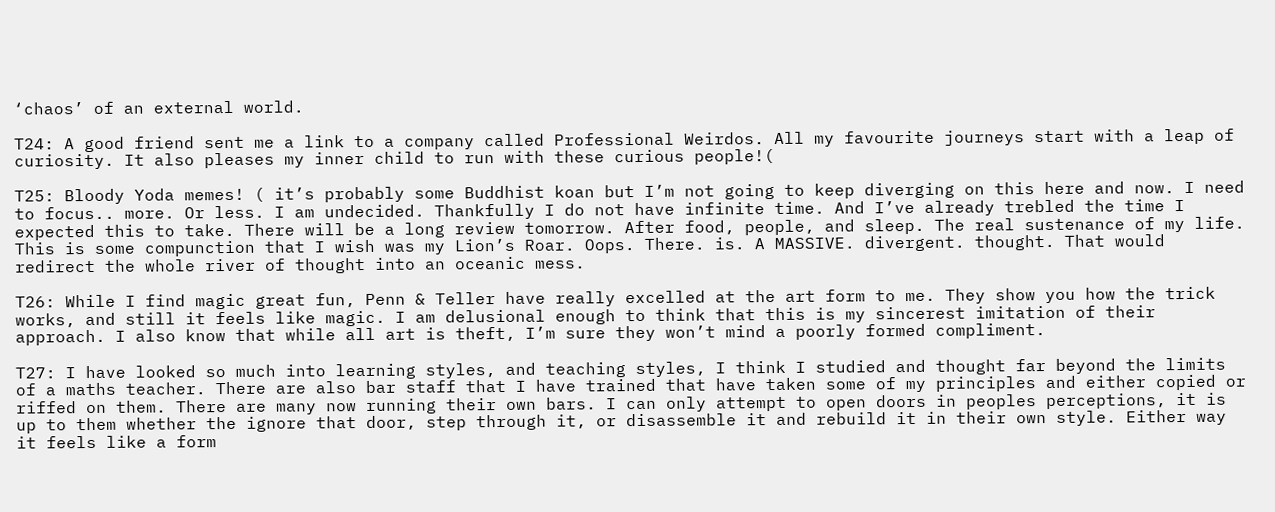‘chaos’ of an external world.

T24: A good friend sent me a link to a company called Professional Weirdos. All my favourite journeys start with a leap of curiosity. It also pleases my inner child to run with these curious people!(

T25: Bloody Yoda memes! ( it’s probably some Buddhist koan but I’m not going to keep diverging on this here and now. I need to focus.. more. Or less. I am undecided. Thankfully I do not have infinite time. And I’ve already trebled the time I expected this to take. There will be a long review tomorrow. After food, people, and sleep. The real sustenance of my life. This is some compunction that I wish was my Lion’s Roar. Oops. There. is. A MASSIVE. divergent. thought. That would redirect the whole river of thought into an oceanic mess.

T26: While I find magic great fun, Penn & Teller have really excelled at the art form to me. They show you how the trick works, and still it feels like magic. I am delusional enough to think that this is my sincerest imitation of their approach. I also know that while all art is theft, I’m sure they won’t mind a poorly formed compliment.

T27: I have looked so much into learning styles, and teaching styles, I think I studied and thought far beyond the limits of a maths teacher. There are also bar staff that I have trained that have taken some of my principles and either copied or riffed on them. There are many now running their own bars. I can only attempt to open doors in peoples perceptions, it is up to them whether the ignore that door, step through it, or disassemble it and rebuild it in their own style. Either way it feels like a form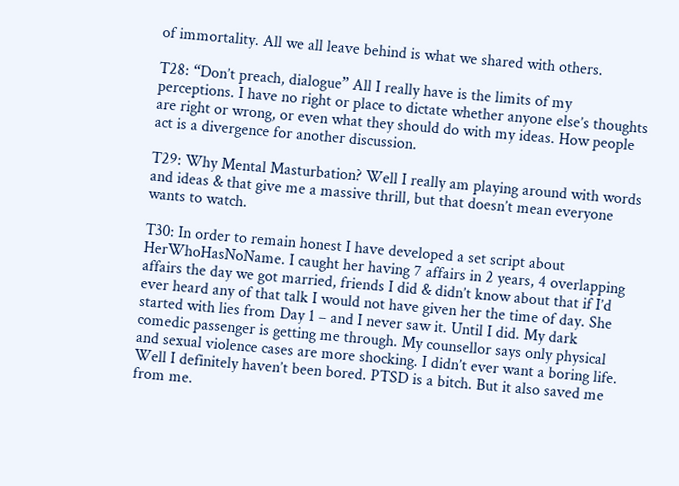of immortality. All we all leave behind is what we shared with others.

T28: “Don’t preach, dialogue” All I really have is the limits of my perceptions. I have no right or place to dictate whether anyone else’s thoughts are right or wrong, or even what they should do with my ideas. How people act is a divergence for another discussion.

T29: Why Mental Masturbation? Well I really am playing around with words and ideas & that give me a massive thrill, but that doesn’t mean everyone wants to watch.

T30: In order to remain honest I have developed a set script about HerWhoHasNoName. I caught her having 7 affairs in 2 years, 4 overlapping affairs the day we got married, friends I did & didn’t know about that if I’d ever heard any of that talk I would not have given her the time of day. She started with lies from Day 1 – and I never saw it. Until I did. My dark comedic passenger is getting me through. My counsellor says only physical and sexual violence cases are more shocking. I didn’t ever want a boring life. Well I definitely haven’t been bored. PTSD is a bitch. But it also saved me from me.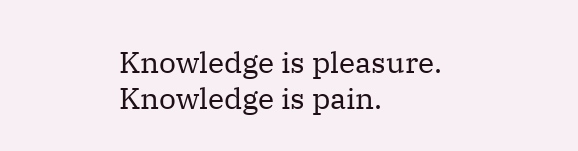Knowledge is pleasure. Knowledge is pain.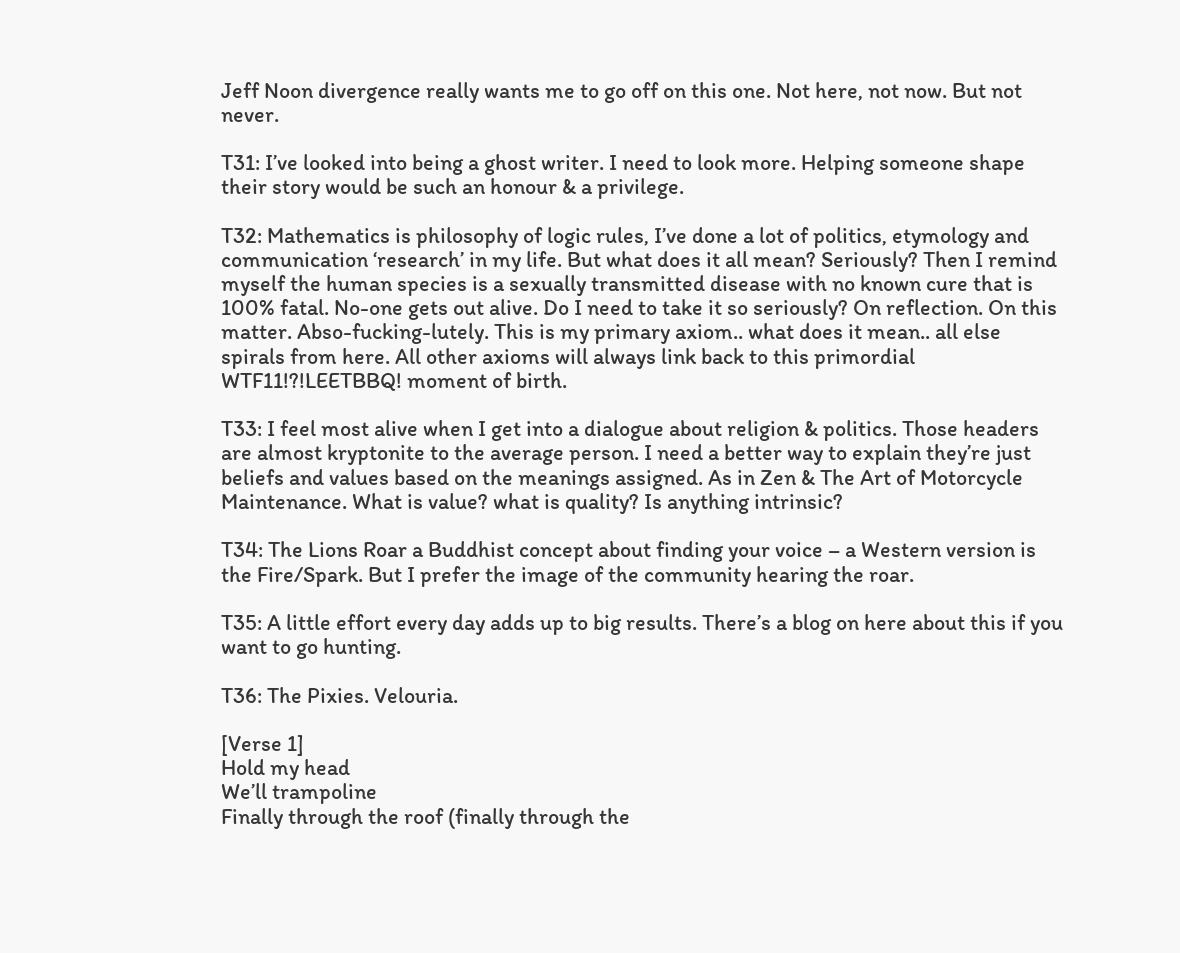Jeff Noon divergence really wants me to go off on this one. Not here, not now. But not never.

T31: I’ve looked into being a ghost writer. I need to look more. Helping someone shape their story would be such an honour & a privilege.

T32: Mathematics is philosophy of logic rules, I’ve done a lot of politics, etymology and communication ‘research’ in my life. But what does it all mean? Seriously? Then I remind myself the human species is a sexually transmitted disease with no known cure that is 100% fatal. No-one gets out alive. Do I need to take it so seriously? On reflection. On this matter. Abso-fucking-lutely. This is my primary axiom.. what does it mean.. all else spirals from here. All other axioms will always link back to this primordial WTF11!?!LEETBBQ! moment of birth.

T33: I feel most alive when I get into a dialogue about religion & politics. Those headers are almost kryptonite to the average person. I need a better way to explain they’re just beliefs and values based on the meanings assigned. As in Zen & The Art of Motorcycle Maintenance. What is value? what is quality? Is anything intrinsic?

T34: The Lions Roar a Buddhist concept about finding your voice – a Western version is the Fire/Spark. But I prefer the image of the community hearing the roar.

T35: A little effort every day adds up to big results. There’s a blog on here about this if you want to go hunting.

T36: The Pixies. Velouria.

[Verse 1]
Hold my head
We’ll trampoline
Finally through the roof (finally through the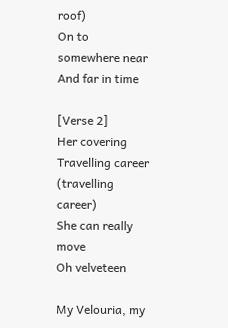roof)
On to somewhere near
And far in time

[Verse 2]
Her covering
Travelling career (travelling career)
She can really move
Oh velveteen

My Velouria, my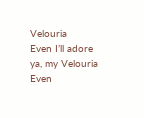Velouria
Even I’ll adore ya, my Velouria
Even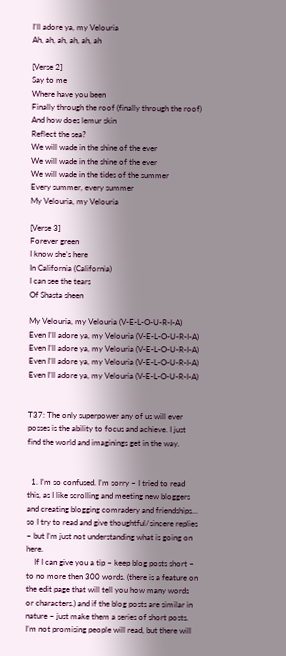I’ll adore ya, my Velouria
Ah, ah, ah, ah, ah, ah

[Verse 2]
Say to me
Where have you been
Finally through the roof (finally through the roof)
And how does lemur skin
Reflect the sea?
We will wade in the shine of the ever
We will wade in the shine of the ever
We will wade in the tides of the summer
Every summer, every summer
My Velouria, my Velouria

[Verse 3]
Forever green
I know she’s here
In California (California)
I can see the tears
Of Shasta sheen

My Velouria, my Velouria (V-E-L-O-U-R-I-A)
Even I’ll adore ya, my Velouria (V-E-L-O-U-R-I-A)
Even I’ll adore ya, my Velouria (V-E-L-O-U-R-I-A)
Even I’ll adore ya, my Velouria (V-E-L-O-U-R-I-A)
Even I’ll adore ya, my Velouria (V-E-L-O-U-R-I-A)


T37: The only superpower any of us will ever posses is the ability to focus and achieve. I just find the world and imaginings get in the way.


  1. I’m so confused. I’m sorry – I tried to read this, as I like scrolling and meeting new bloggers and creating blogging comradery and friendships… so I try to read and give thoughtful/sincere replies – but I’m just not understanding what is going on here.
    If I can give you a tip – keep blog posts short – to no more then 300 words. (there is a feature on the edit page that will tell you how many words or characters.) and if the blog posts are similar in nature – just make them a series of short posts. I’m not promising people will read, but there will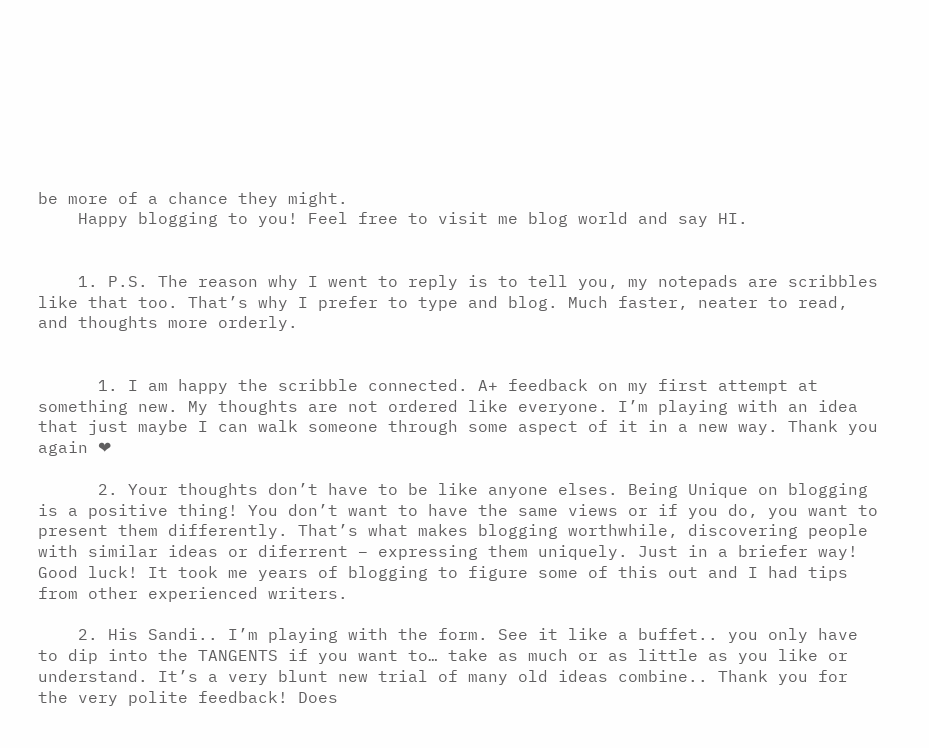be more of a chance they might.
    Happy blogging to you! Feel free to visit me blog world and say HI.


    1. P.S. The reason why I went to reply is to tell you, my notepads are scribbles like that too. That’s why I prefer to type and blog. Much faster, neater to read, and thoughts more orderly.


      1. I am happy the scribble connected. A+ feedback on my first attempt at something new. My thoughts are not ordered like everyone. I’m playing with an idea that just maybe I can walk someone through some aspect of it in a new way. Thank you again ❤

      2. Your thoughts don’t have to be like anyone elses. Being Unique on blogging is a positive thing! You don’t want to have the same views or if you do, you want to present them differently. That’s what makes blogging worthwhile, discovering people with similar ideas or diferrent – expressing them uniquely. Just in a briefer way!  Good luck! It took me years of blogging to figure some of this out and I had tips from other experienced writers.

    2. His Sandi.. I’m playing with the form. See it like a buffet.. you only have to dip into the TANGENTS if you want to… take as much or as little as you like or understand. It’s a very blunt new trial of many old ideas combine.. Thank you for the very polite feedback! Does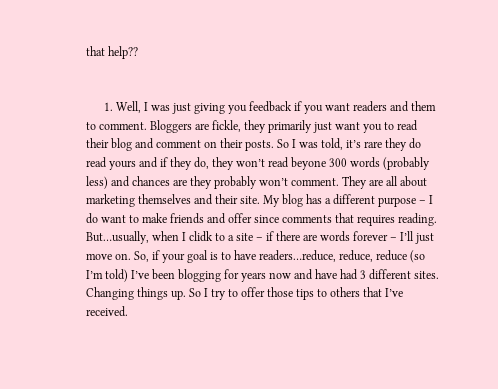that help??


      1. Well, I was just giving you feedback if you want readers and them to comment. Bloggers are fickle, they primarily just want you to read their blog and comment on their posts. So I was told, it’s rare they do read yours and if they do, they won’t read beyone 300 words (probably less) and chances are they probably won’t comment. They are all about marketing themselves and their site. My blog has a different purpose – I do want to make friends and offer since comments that requires reading. But…usually, when I clidk to a site – if there are words forever – I’ll just move on. So, if your goal is to have readers…reduce, reduce, reduce (so I’m told) I’ve been blogging for years now and have had 3 different sites. Changing things up. So I try to offer those tips to others that I’ve received.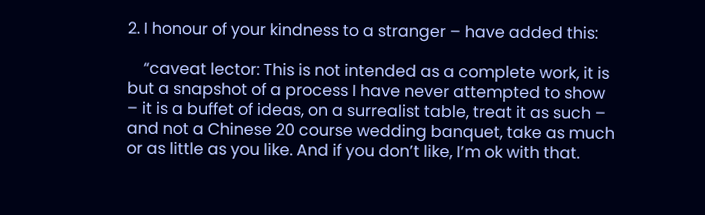2. I honour of your kindness to a stranger – have added this:

    “caveat lector: This is not intended as a complete work, it is but a snapshot of a process I have never attempted to show – it is a buffet of ideas, on a surrealist table, treat it as such – and not a Chinese 20 course wedding banquet, take as much or as little as you like. And if you don’t like, I’m ok with that.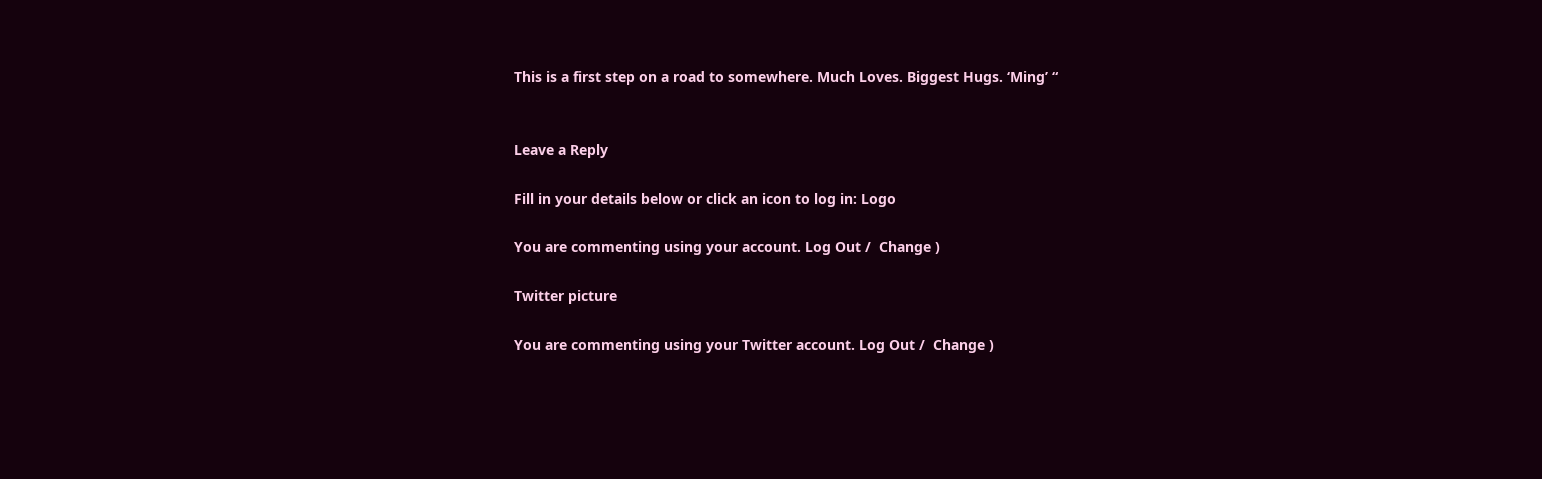This is a first step on a road to somewhere. Much Loves. Biggest Hugs. ‘Ming’ “


Leave a Reply

Fill in your details below or click an icon to log in: Logo

You are commenting using your account. Log Out /  Change )

Twitter picture

You are commenting using your Twitter account. Log Out /  Change )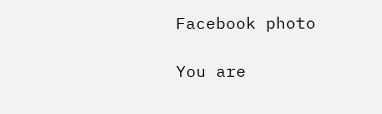Facebook photo

You are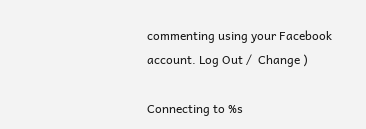commenting using your Facebook account. Log Out /  Change )

Connecting to %s